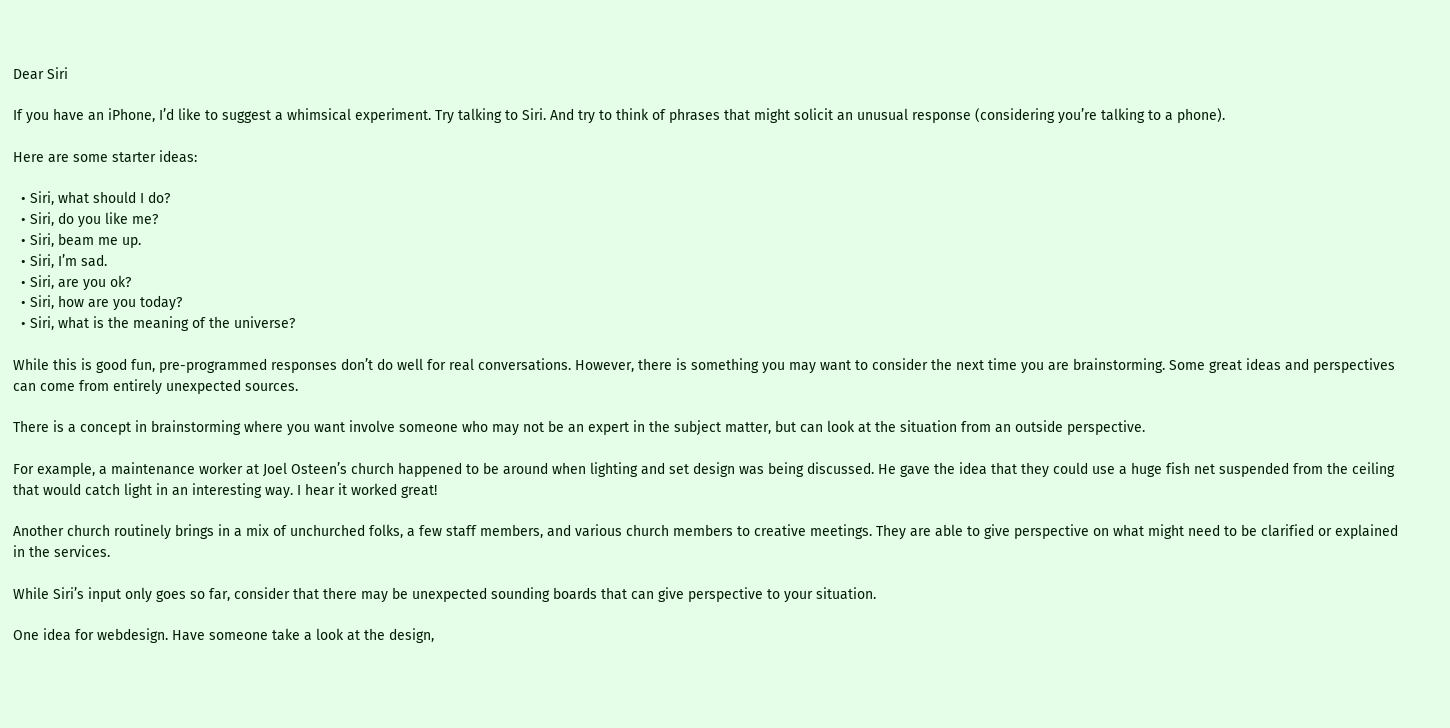Dear Siri

If you have an iPhone, I’d like to suggest a whimsical experiment. Try talking to Siri. And try to think of phrases that might solicit an unusual response (considering you’re talking to a phone).

Here are some starter ideas:

  • Siri, what should I do?
  • Siri, do you like me?
  • Siri, beam me up.
  • Siri, I’m sad.
  • Siri, are you ok?
  • Siri, how are you today?
  • Siri, what is the meaning of the universe?

While this is good fun, pre-programmed responses don’t do well for real conversations. However, there is something you may want to consider the next time you are brainstorming. Some great ideas and perspectives can come from entirely unexpected sources.

There is a concept in brainstorming where you want involve someone who may not be an expert in the subject matter, but can look at the situation from an outside perspective.

For example, a maintenance worker at Joel Osteen’s church happened to be around when lighting and set design was being discussed. He gave the idea that they could use a huge fish net suspended from the ceiling that would catch light in an interesting way. I hear it worked great!

Another church routinely brings in a mix of unchurched folks, a few staff members, and various church members to creative meetings. They are able to give perspective on what might need to be clarified or explained in the services.

While Siri’s input only goes so far, consider that there may be unexpected sounding boards that can give perspective to your situation.

One idea for webdesign. Have someone take a look at the design,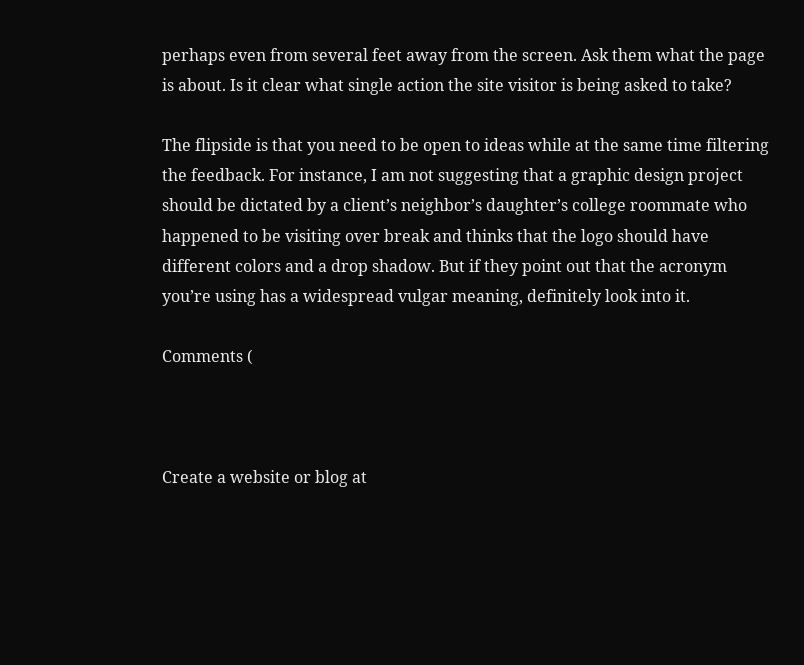perhaps even from several feet away from the screen. Ask them what the page is about. Is it clear what single action the site visitor is being asked to take?

The flipside is that you need to be open to ideas while at the same time filtering the feedback. For instance, I am not suggesting that a graphic design project should be dictated by a client’s neighbor’s daughter’s college roommate who happened to be visiting over break and thinks that the logo should have different colors and a drop shadow. But if they point out that the acronym you’re using has a widespread vulgar meaning, definitely look into it.

Comments (



Create a website or blog at